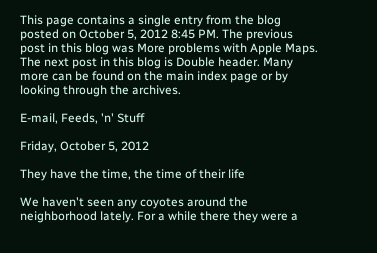This page contains a single entry from the blog posted on October 5, 2012 8:45 PM. The previous post in this blog was More problems with Apple Maps. The next post in this blog is Double header. Many more can be found on the main index page or by looking through the archives.

E-mail, Feeds, 'n' Stuff

Friday, October 5, 2012

They have the time, the time of their life

We haven't seen any coyotes around the neighborhood lately. For a while there they were a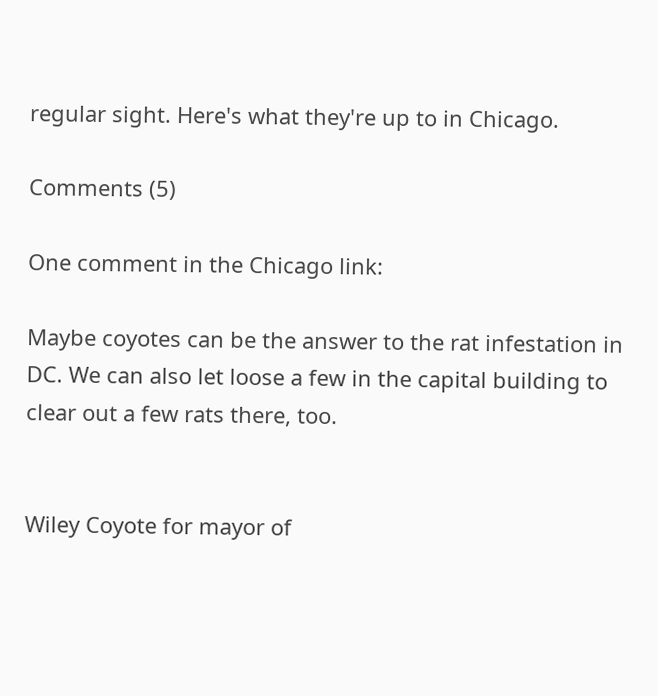regular sight. Here's what they're up to in Chicago.

Comments (5)

One comment in the Chicago link:

Maybe coyotes can be the answer to the rat infestation in DC. We can also let loose a few in the capital building to clear out a few rats there, too.


Wiley Coyote for mayor of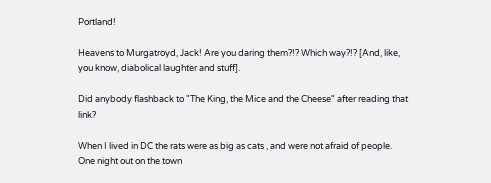Portland!

Heavens to Murgatroyd, Jack! Are you daring them?!? Which way?!? [And, like, you know, diabolical laughter and stuff].

Did anybody flashback to "The King, the Mice and the Cheese" after reading that link?

When I lived in DC the rats were as big as cats , and were not afraid of people. One night out on the town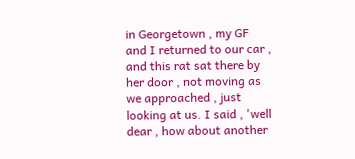in Georgetown , my GF and I returned to our car , and this rat sat there by her door , not moving as we approached , just looking at us. I said , 'well dear , how about another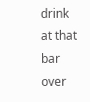drink at that bar over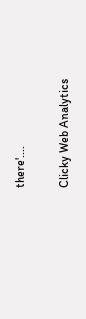there'....

Clicky Web Analytics